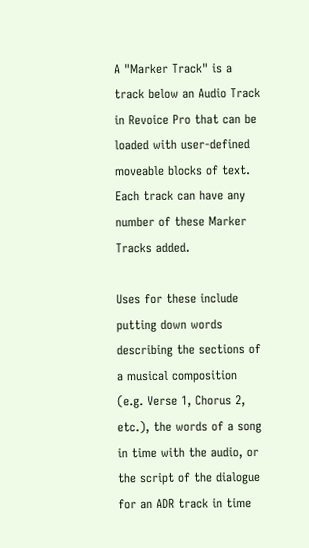A "Marker Track" is a track below an Audio Track in Revoice Pro that can be loaded with user-defined moveable blocks of text. Each track can have any number of these Marker Tracks added.

Uses for these include putting down words describing the sections of a musical composition (e.g. Verse 1, Chorus 2, etc.), the words of a song in time with the audio, or the script of the dialogue for an ADR track in time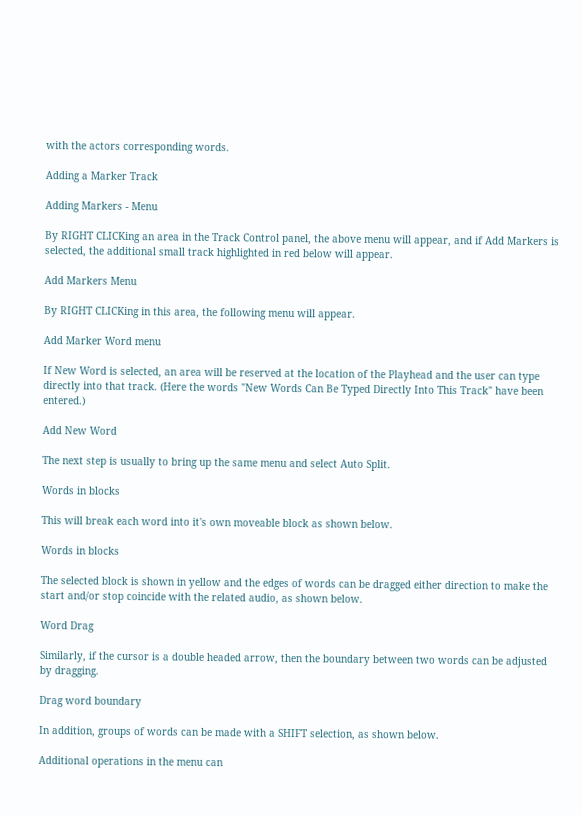with the actors corresponding words.

Adding a Marker Track

Adding Markers - Menu

By RIGHT CLICKing an area in the Track Control panel, the above menu will appear, and if Add Markers is selected, the additional small track highlighted in red below will appear.

Add Markers Menu

By RIGHT CLICKing in this area, the following menu will appear.

Add Marker Word menu

If New Word is selected, an area will be reserved at the location of the Playhead and the user can type directly into that track. (Here the words "New Words Can Be Typed Directly Into This Track" have been entered.)

Add New Word

The next step is usually to bring up the same menu and select Auto Split.

Words in blocks

This will break each word into it's own moveable block as shown below.

Words in blocks

The selected block is shown in yellow and the edges of words can be dragged either direction to make the start and/or stop coincide with the related audio, as shown below.

Word Drag

Similarly, if the cursor is a double headed arrow, then the boundary between two words can be adjusted by dragging.

Drag word boundary

In addition, groups of words can be made with a SHIFT selection, as shown below.

Additional operations in the menu can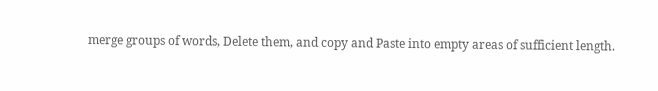merge groups of words, Delete them, and copy and Paste into empty areas of sufficient length.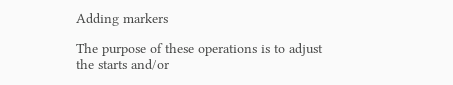Adding markers

The purpose of these operations is to adjust the starts and/or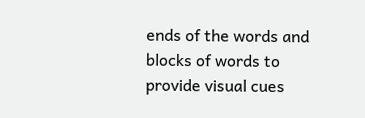ends of the words and blocks of words to provide visual cues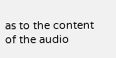as to the content of the audio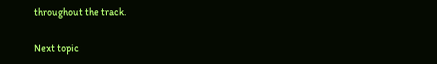throughout the track.

Next topic